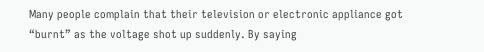Many people complain that their television or electronic appliance got “burnt” as the voltage shot up suddenly. By saying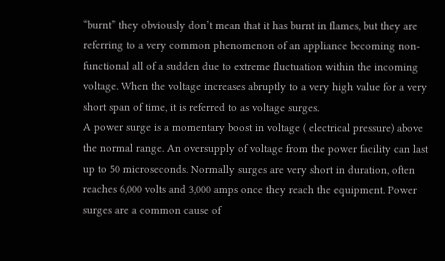“burnt” they obviously don’t mean that it has burnt in flames, but they are referring to a very common phenomenon of an appliance becoming non-functional all of a sudden due to extreme fluctuation within the incoming voltage. When the voltage increases abruptly to a very high value for a very short span of time, it is referred to as voltage surges.
A power surge is a momentary boost in voltage ( electrical pressure) above the normal range. An oversupply of voltage from the power facility can last up to 50 microseconds. Normally surges are very short in duration, often reaches 6,000 volts and 3,000 amps once they reach the equipment. Power surges are a common cause of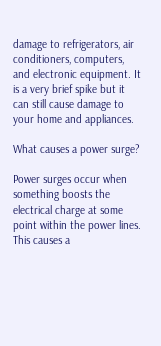damage to refrigerators, air conditioners, computers, and electronic equipment. It is a very brief spike but it can still cause damage to your home and appliances.

What causes a power surge?

Power surges occur when something boosts the electrical charge at some point within the power lines. This causes a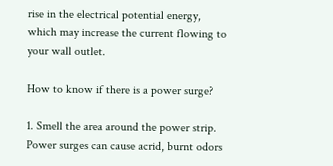rise in the electrical potential energy, which may increase the current flowing to your wall outlet.

How to know if there is a power surge?

1. Smell the area around the power strip. Power surges can cause acrid, burnt odors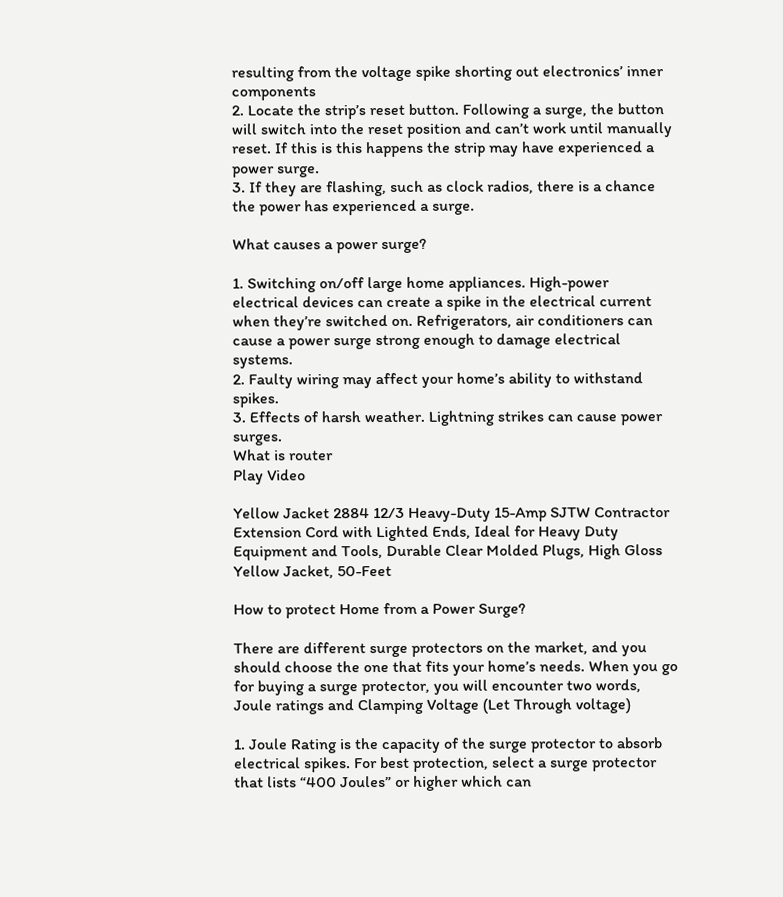resulting from the voltage spike shorting out electronics’ inner components
2. Locate the strip’s reset button. Following a surge, the button will switch into the reset position and can’t work until manually reset. If this is this happens the strip may have experienced a power surge.
3. If they are flashing, such as clock radios, there is a chance the power has experienced a surge.

What causes a power surge?

1. Switching on/off large home appliances. High-power electrical devices can create a spike in the electrical current when they’re switched on. Refrigerators, air conditioners can cause a power surge strong enough to damage electrical systems.
2. Faulty wiring may affect your home’s ability to withstand spikes.
3. Effects of harsh weather. Lightning strikes can cause power surges.
What is router
Play Video

Yellow Jacket 2884 12/3 Heavy-Duty 15-Amp SJTW Contractor Extension Cord with Lighted Ends, Ideal for Heavy Duty Equipment and Tools, Durable Clear Molded Plugs, High Gloss Yellow Jacket, 50-Feet

How to protect Home from a Power Surge?

There are different surge protectors on the market, and you should choose the one that fits your home’s needs. When you go for buying a surge protector, you will encounter two words, Joule ratings and Clamping Voltage (Let Through voltage)

1. Joule Rating is the capacity of the surge protector to absorb electrical spikes. For best protection, select a surge protector that lists “400 Joules” or higher which can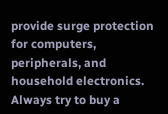provide surge protection for computers, peripherals, and household electronics. Always try to buy a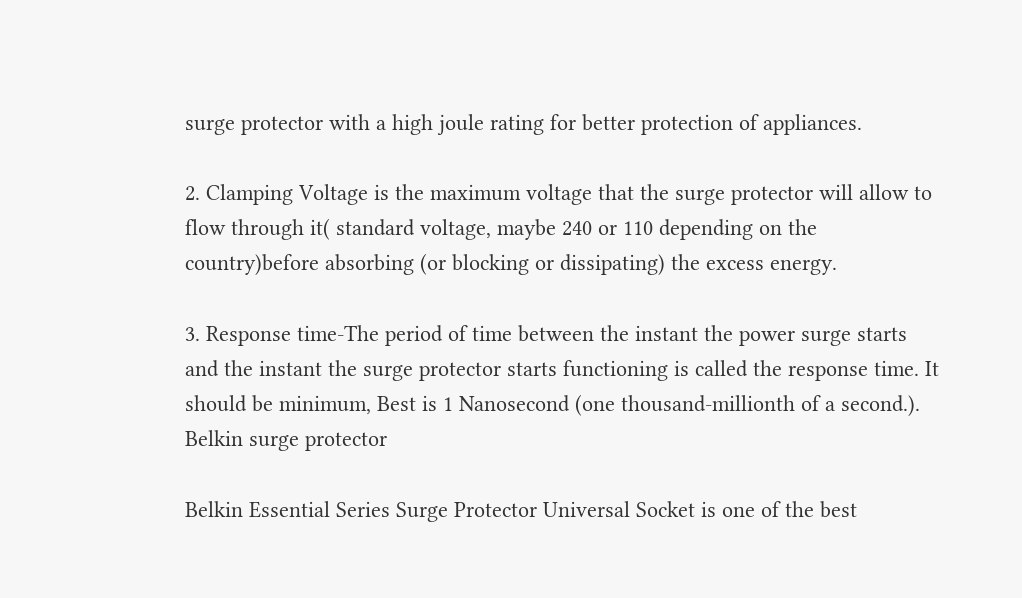surge protector with a high joule rating for better protection of appliances.

2. Clamping Voltage is the maximum voltage that the surge protector will allow to flow through it( standard voltage, maybe 240 or 110 depending on the country)before absorbing (or blocking or dissipating) the excess energy.

3. Response time-The period of time between the instant the power surge starts and the instant the surge protector starts functioning is called the response time. It should be minimum, Best is 1 Nanosecond (one thousand-millionth of a second.).
Belkin surge protector

Belkin Essential Series Surge Protector Universal Socket is one of the best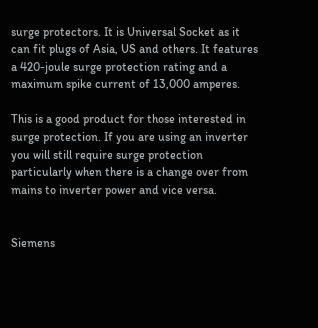surge protectors. It is Universal Socket as it can fit plugs of Asia, US and others. It features a 420-joule surge protection rating and a maximum spike current of 13,000 amperes.

This is a good product for those interested in surge protection. If you are using an inverter you will still require surge protection particularly when there is a change over from mains to inverter power and vice versa.


Siemens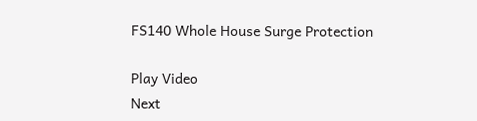FS140 Whole House Surge Protection

Play Video
Next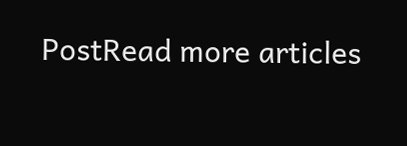PostRead more articles